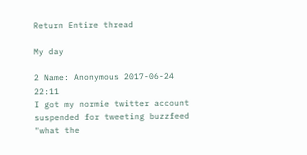Return Entire thread

My day

2 Name: Anonymous 2017-06-24 22:11
I got my normie twitter account suspended for tweeting buzzfeed "what the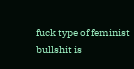fuck type of feminist bullshit is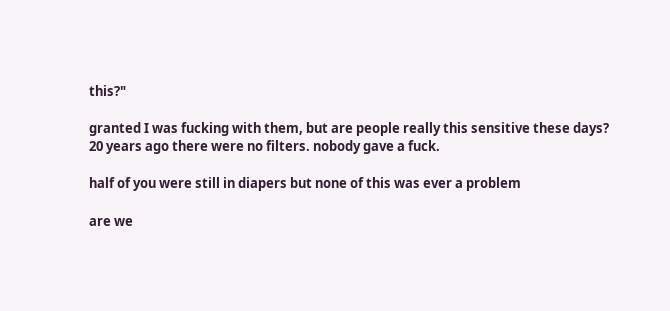this?"

granted I was fucking with them, but are people really this sensitive these days? 20 years ago there were no filters. nobody gave a fuck.

half of you were still in diapers but none of this was ever a problem

are we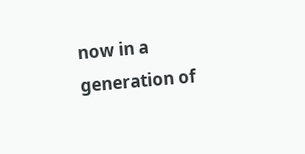now in a generation of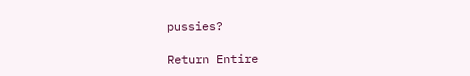pussies?

Return Entire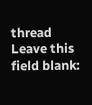thread
Leave this field blank: